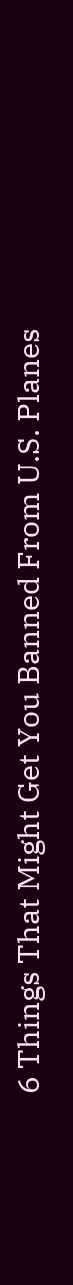6 Things That Might Get You Banned From U.S. Planes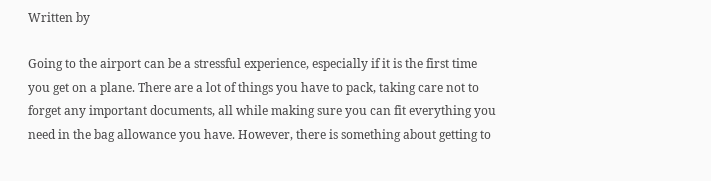Written by

Going to the airport can be a stressful experience, especially if it is the first time you get on a plane. There are a lot of things you have to pack, taking care not to forget any important documents, all while making sure you can fit everything you need in the bag allowance you have. However, there is something about getting to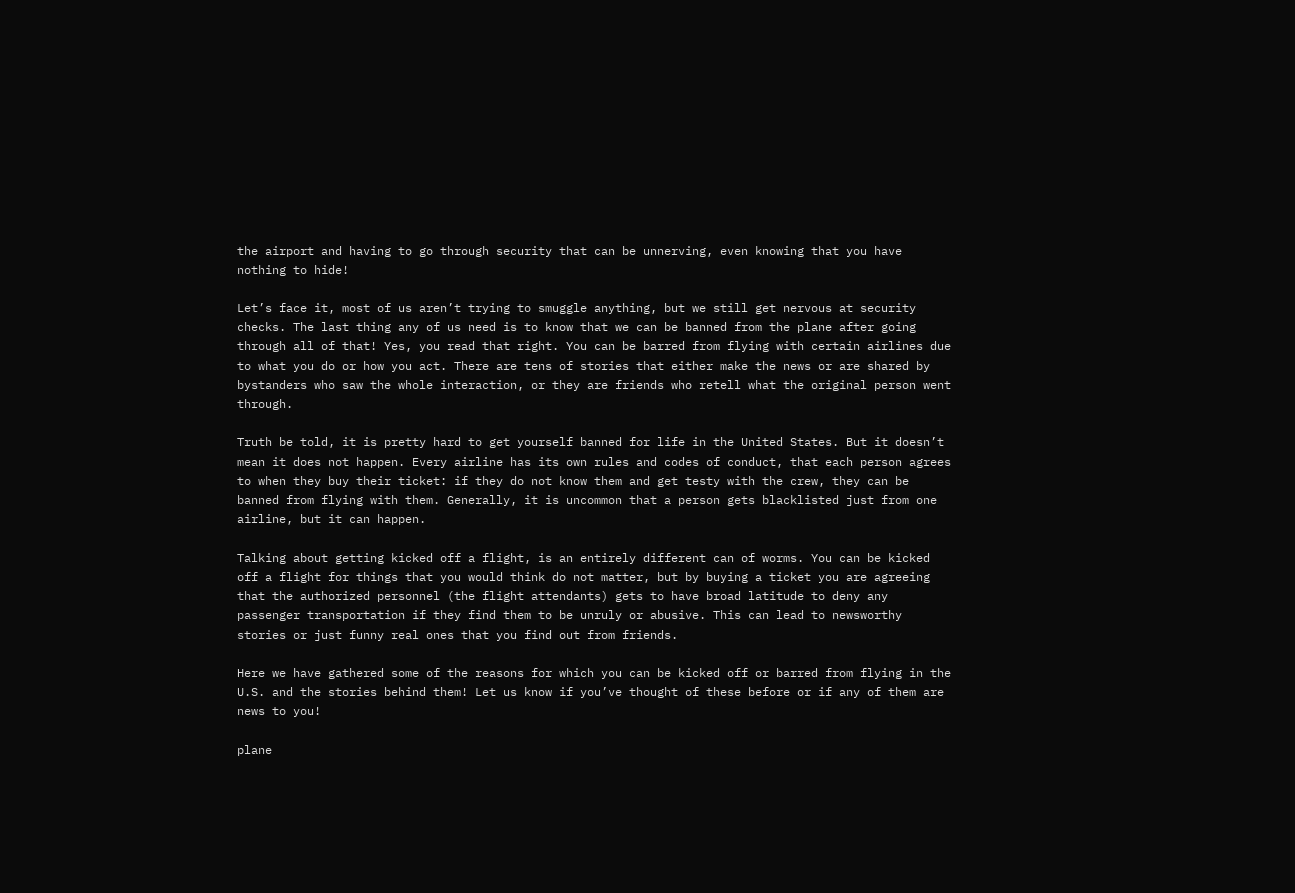the airport and having to go through security that can be unnerving, even knowing that you have nothing to hide!

Let’s face it, most of us aren’t trying to smuggle anything, but we still get nervous at security checks. The last thing any of us need is to know that we can be banned from the plane after going through all of that! Yes, you read that right. You can be barred from flying with certain airlines due to what you do or how you act. There are tens of stories that either make the news or are shared by bystanders who saw the whole interaction, or they are friends who retell what the original person went through.

Truth be told, it is pretty hard to get yourself banned for life in the United States. But it doesn’t mean it does not happen. Every airline has its own rules and codes of conduct, that each person agrees to when they buy their ticket: if they do not know them and get testy with the crew, they can be banned from flying with them. Generally, it is uncommon that a person gets blacklisted just from one airline, but it can happen.

Talking about getting kicked off a flight, is an entirely different can of worms. You can be kicked off a flight for things that you would think do not matter, but by buying a ticket you are agreeing that the authorized personnel (the flight attendants) gets to have broad latitude to deny any passenger transportation if they find them to be unruly or abusive. This can lead to newsworthy stories or just funny real ones that you find out from friends.

Here we have gathered some of the reasons for which you can be kicked off or barred from flying in the U.S. and the stories behind them! Let us know if you’ve thought of these before or if any of them are news to you!

plane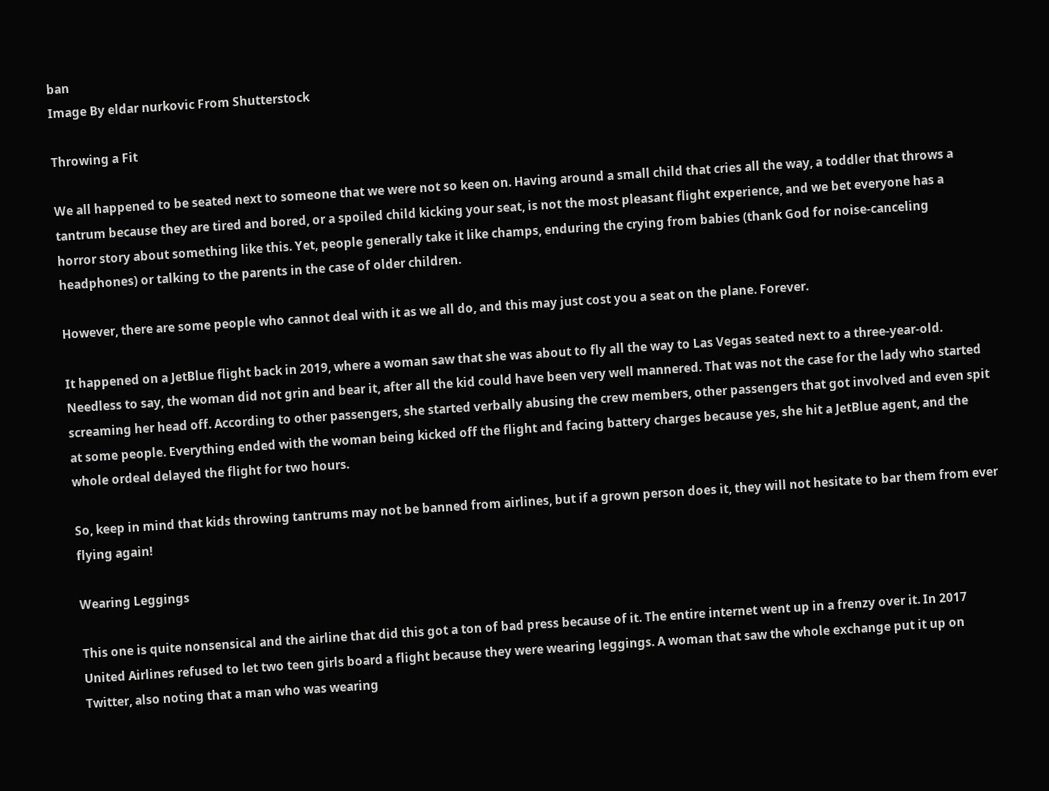ban
Image By eldar nurkovic From Shutterstock

Throwing a Fit

We all happened to be seated next to someone that we were not so keen on. Having around a small child that cries all the way, a toddler that throws a tantrum because they are tired and bored, or a spoiled child kicking your seat, is not the most pleasant flight experience, and we bet everyone has a horror story about something like this. Yet, people generally take it like champs, enduring the crying from babies (thank God for noise-canceling headphones) or talking to the parents in the case of older children.

However, there are some people who cannot deal with it as we all do, and this may just cost you a seat on the plane. Forever.

It happened on a JetBlue flight back in 2019, where a woman saw that she was about to fly all the way to Las Vegas seated next to a three-year-old. Needless to say, the woman did not grin and bear it, after all the kid could have been very well mannered. That was not the case for the lady who started screaming her head off. According to other passengers, she started verbally abusing the crew members, other passengers that got involved and even spit at some people. Everything ended with the woman being kicked off the flight and facing battery charges because yes, she hit a JetBlue agent, and the whole ordeal delayed the flight for two hours.

So, keep in mind that kids throwing tantrums may not be banned from airlines, but if a grown person does it, they will not hesitate to bar them from ever flying again!

Wearing Leggings

This one is quite nonsensical and the airline that did this got a ton of bad press because of it. The entire internet went up in a frenzy over it. In 2017 United Airlines refused to let two teen girls board a flight because they were wearing leggings. A woman that saw the whole exchange put it up on Twitter, also noting that a man who was wearing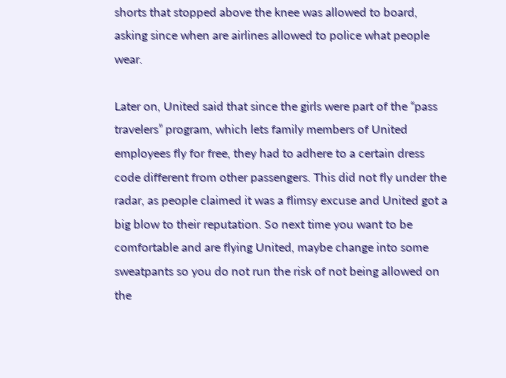shorts that stopped above the knee was allowed to board, asking since when are airlines allowed to police what people wear.

Later on, United said that since the girls were part of the “pass travelers” program, which lets family members of United employees fly for free, they had to adhere to a certain dress code different from other passengers. This did not fly under the radar, as people claimed it was a flimsy excuse and United got a big blow to their reputation. So next time you want to be comfortable and are flying United, maybe change into some sweatpants so you do not run the risk of not being allowed on the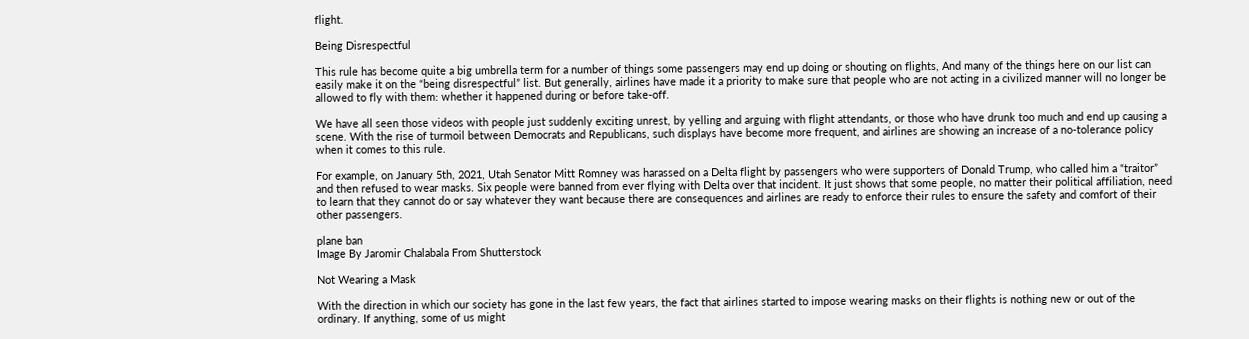flight.

Being Disrespectful

This rule has become quite a big umbrella term for a number of things some passengers may end up doing or shouting on flights, And many of the things here on our list can easily make it on the “being disrespectful” list. But generally, airlines have made it a priority to make sure that people who are not acting in a civilized manner will no longer be allowed to fly with them: whether it happened during or before take-off.

We have all seen those videos with people just suddenly exciting unrest, by yelling and arguing with flight attendants, or those who have drunk too much and end up causing a scene. With the rise of turmoil between Democrats and Republicans, such displays have become more frequent, and airlines are showing an increase of a no-tolerance policy when it comes to this rule.

For example, on January 5th, 2021, Utah Senator Mitt Romney was harassed on a Delta flight by passengers who were supporters of Donald Trump, who called him a “traitor” and then refused to wear masks. Six people were banned from ever flying with Delta over that incident. It just shows that some people, no matter their political affiliation, need to learn that they cannot do or say whatever they want because there are consequences and airlines are ready to enforce their rules to ensure the safety and comfort of their other passengers.

plane ban
Image By Jaromir Chalabala From Shutterstock

Not Wearing a Mask

With the direction in which our society has gone in the last few years, the fact that airlines started to impose wearing masks on their flights is nothing new or out of the ordinary. If anything, some of us might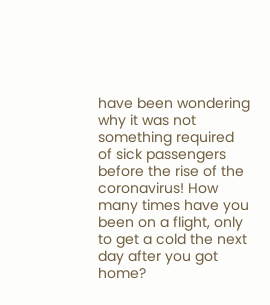have been wondering why it was not something required of sick passengers before the rise of the coronavirus! How many times have you been on a flight, only to get a cold the next day after you got home?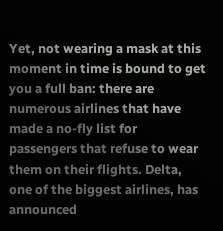Yet, not wearing a mask at this moment in time is bound to get you a full ban: there are numerous airlines that have made a no-fly list for passengers that refuse to wear them on their flights. Delta, one of the biggest airlines, has announced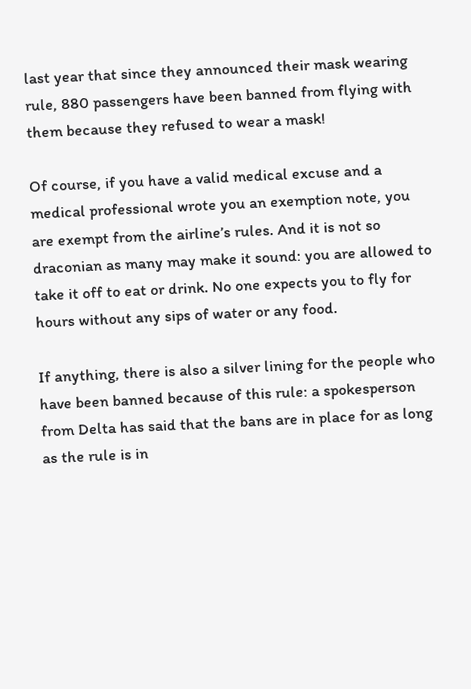last year that since they announced their mask wearing rule, 880 passengers have been banned from flying with them because they refused to wear a mask!

Of course, if you have a valid medical excuse and a medical professional wrote you an exemption note, you are exempt from the airline’s rules. And it is not so draconian as many may make it sound: you are allowed to take it off to eat or drink. No one expects you to fly for hours without any sips of water or any food.

If anything, there is also a silver lining for the people who have been banned because of this rule: a spokesperson from Delta has said that the bans are in place for as long as the rule is in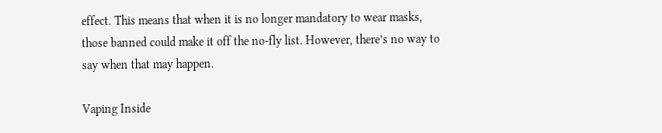effect. This means that when it is no longer mandatory to wear masks, those banned could make it off the no-fly list. However, there’s no way to say when that may happen.

Vaping Inside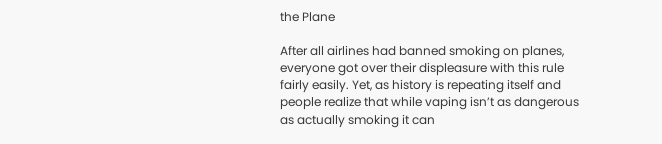the Plane

After all airlines had banned smoking on planes, everyone got over their displeasure with this rule fairly easily. Yet, as history is repeating itself and people realize that while vaping isn’t as dangerous as actually smoking it can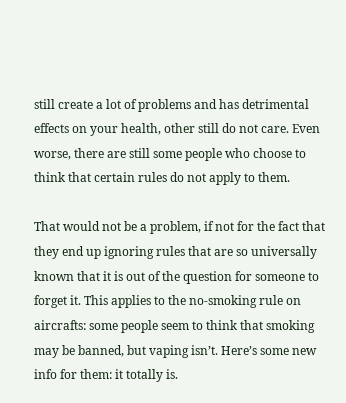still create a lot of problems and has detrimental effects on your health, other still do not care. Even worse, there are still some people who choose to think that certain rules do not apply to them.

That would not be a problem, if not for the fact that they end up ignoring rules that are so universally known that it is out of the question for someone to forget it. This applies to the no-smoking rule on aircrafts: some people seem to think that smoking may be banned, but vaping isn’t. Here’s some new info for them: it totally is.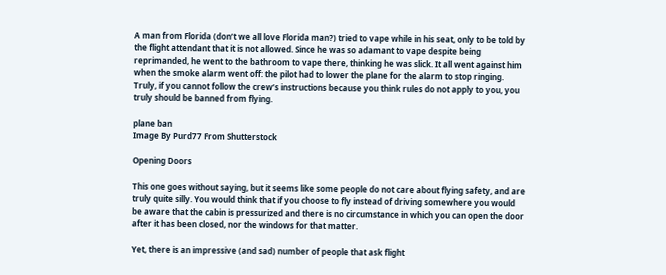A man from Florida (don’t we all love Florida man?) tried to vape while in his seat, only to be told by the flight attendant that it is not allowed. Since he was so adamant to vape despite being reprimanded, he went to the bathroom to vape there, thinking he was slick. It all went against him when the smoke alarm went off: the pilot had to lower the plane for the alarm to stop ringing. Truly, if you cannot follow the crew’s instructions because you think rules do not apply to you, you truly should be banned from flying.

plane ban
Image By Purd77 From Shutterstock

Opening Doors

This one goes without saying, but it seems like some people do not care about flying safety, and are truly quite silly. You would think that if you choose to fly instead of driving somewhere you would be aware that the cabin is pressurized and there is no circumstance in which you can open the door after it has been closed, nor the windows for that matter.

Yet, there is an impressive (and sad) number of people that ask flight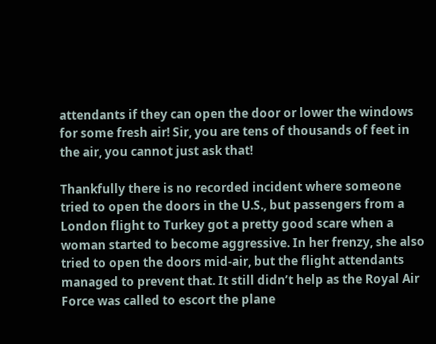attendants if they can open the door or lower the windows for some fresh air! Sir, you are tens of thousands of feet in the air, you cannot just ask that!

Thankfully there is no recorded incident where someone tried to open the doors in the U.S., but passengers from a London flight to Turkey got a pretty good scare when a woman started to become aggressive. In her frenzy, she also tried to open the doors mid-air, but the flight attendants managed to prevent that. It still didn’t help as the Royal Air Force was called to escort the plane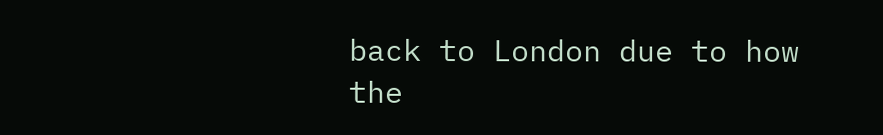back to London due to how the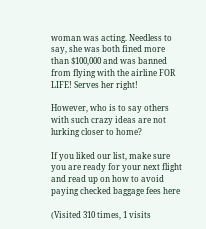woman was acting. Needless to say, she was both fined more than $100,000 and was banned from flying with the airline FOR LIFE! Serves her right!

However, who is to say others with such crazy ideas are not lurking closer to home?

If you liked our list, make sure you are ready for your next flight and read up on how to avoid paying checked baggage fees here

(Visited 310 times, 1 visits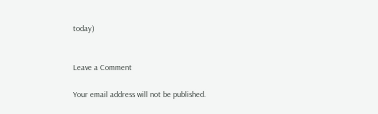today)


Leave a Comment

Your email address will not be published.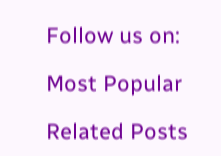Follow us on:

Most Popular

Related Posts